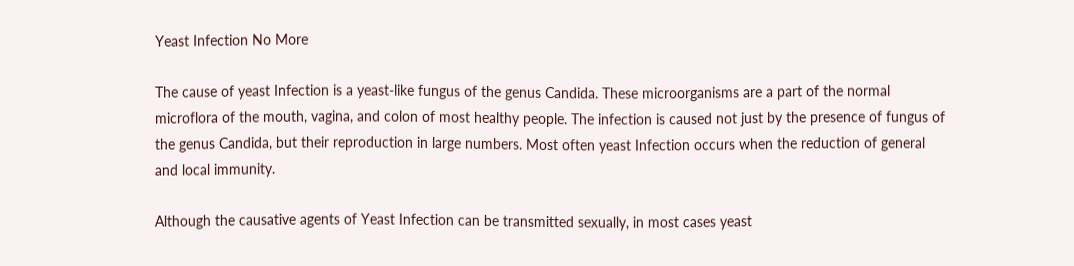Yeast Infection No More

The cause of yeast Infection is a yeast-like fungus of the genus Candida. These microorganisms are a part of the normal microflora of the mouth, vagina, and colon of most healthy people. The infection is caused not just by the presence of fungus of the genus Candida, but their reproduction in large numbers. Most often yeast Infection occurs when the reduction of general and local immunity.

Although the causative agents of Yeast Infection can be transmitted sexually, in most cases yeast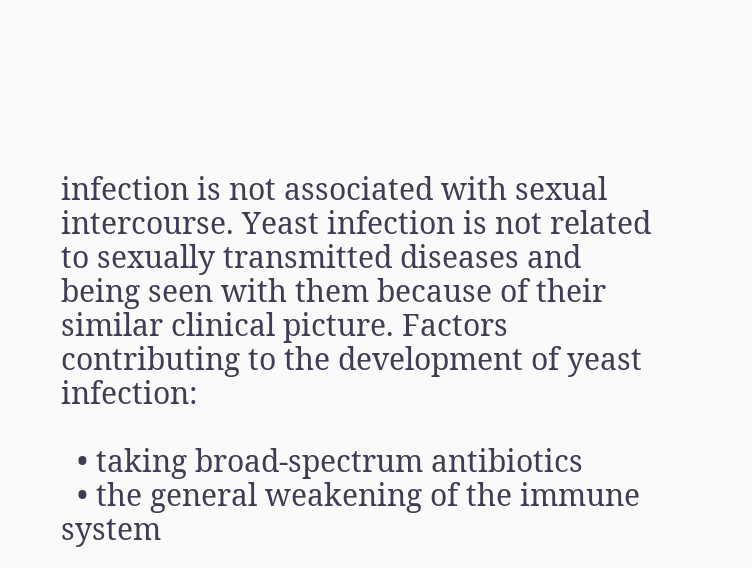infection is not associated with sexual intercourse. Yeast infection is not related to sexually transmitted diseases and being seen with them because of their similar clinical picture. Factors contributing to the development of yeast infection:

  • taking broad-spectrum antibiotics
  • the general weakening of the immune system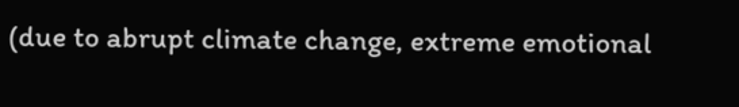(due to abrupt climate change, extreme emotional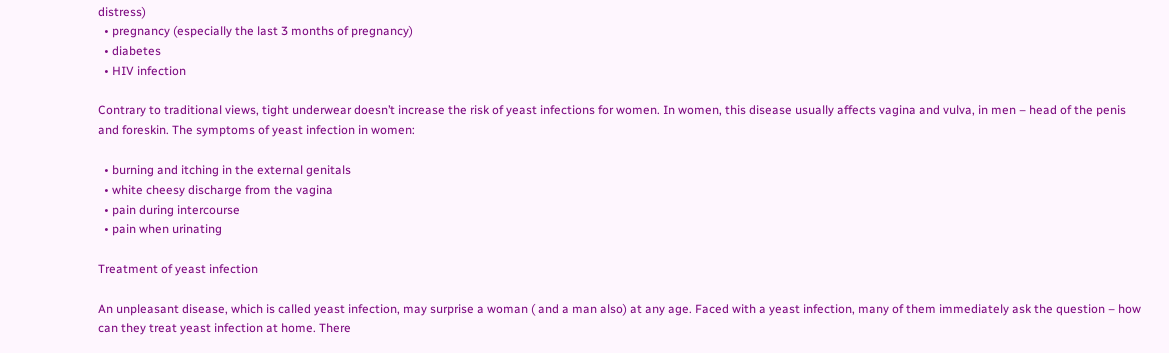distress)
  • pregnancy (especially the last 3 months of pregnancy)
  • diabetes
  • HIV infection

Contrary to traditional views, tight underwear doesn’t increase the risk of yeast infections for women. In women, this disease usually affects vagina and vulva, in men – head of the penis and foreskin. The symptoms of yeast infection in women:

  • burning and itching in the external genitals
  • white cheesy discharge from the vagina
  • pain during intercourse
  • pain when urinating

Treatment of yeast infection

An unpleasant disease, which is called yeast infection, may surprise a woman ( and a man also) at any age. Faced with a yeast infection, many of them immediately ask the question – how can they treat yeast infection at home. There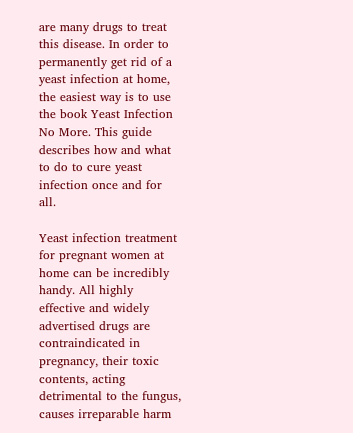are many drugs to treat this disease. In order to permanently get rid of a yeast infection at home, the easiest way is to use the book Yeast Infection No More. This guide describes how and what to do to cure yeast infection once and for all.

Yeast infection treatment for pregnant women at home can be incredibly handy. All highly effective and widely advertised drugs are contraindicated in pregnancy, their toxic contents, acting detrimental to the fungus, causes irreparable harm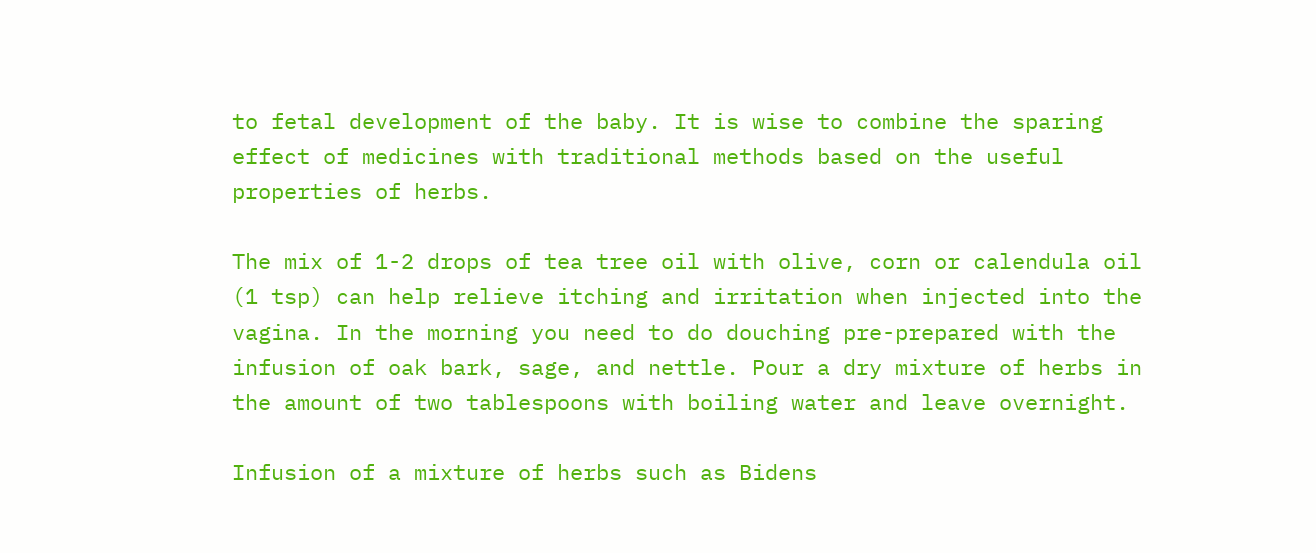to fetal development of the baby. It is wise to combine the sparing effect of medicines with traditional methods based on the useful properties of herbs.

The mix of 1-2 drops of tea tree oil with olive, corn or calendula oil (1 tsp) can help relieve itching and irritation when injected into the vagina. In the morning you need to do douching pre-prepared with the infusion of oak bark, sage, and nettle. Pour a dry mixture of herbs in the amount of two tablespoons with boiling water and leave overnight.

Infusion of a mixture of herbs such as Bidens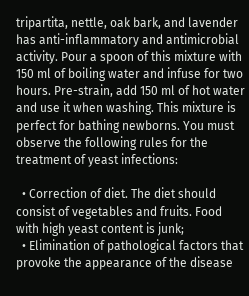tripartita, nettle, oak bark, and lavender has anti-inflammatory and antimicrobial activity. Pour a spoon of this mixture with 150 ml of boiling water and infuse for two hours. Pre-strain, add 150 ml of hot water and use it when washing. This mixture is perfect for bathing newborns. You must observe the following rules for the treatment of yeast infections:

  • Correction of diet. The diet should consist of vegetables and fruits. Food with high yeast content is junk;
  • Elimination of pathological factors that provoke the appearance of the disease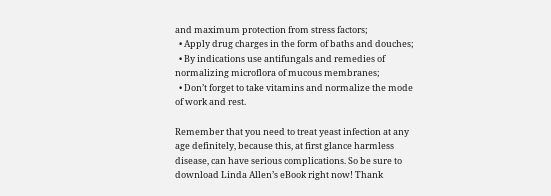and maximum protection from stress factors;
  • Apply drug charges in the form of baths and douches;
  • By indications use antifungals and remedies of normalizing microflora of mucous membranes;
  • Don’t forget to take vitamins and normalize the mode of work and rest.

Remember that you need to treat yeast infection at any age definitely, because this, at first glance harmless disease, can have serious complications. So be sure to download Linda Allen’s eBook right now! Thank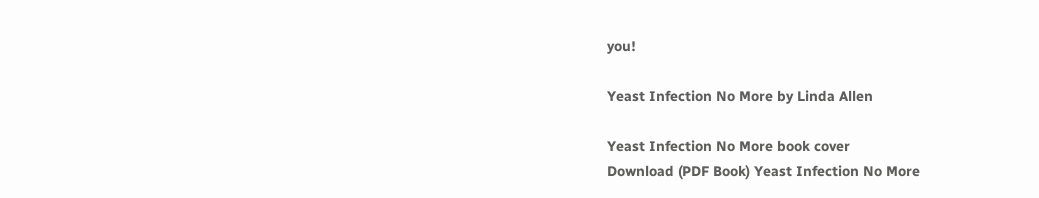you!

Yeast Infection No More by Linda Allen

Yeast Infection No More book cover
Download (PDF Book) Yeast Infection No More